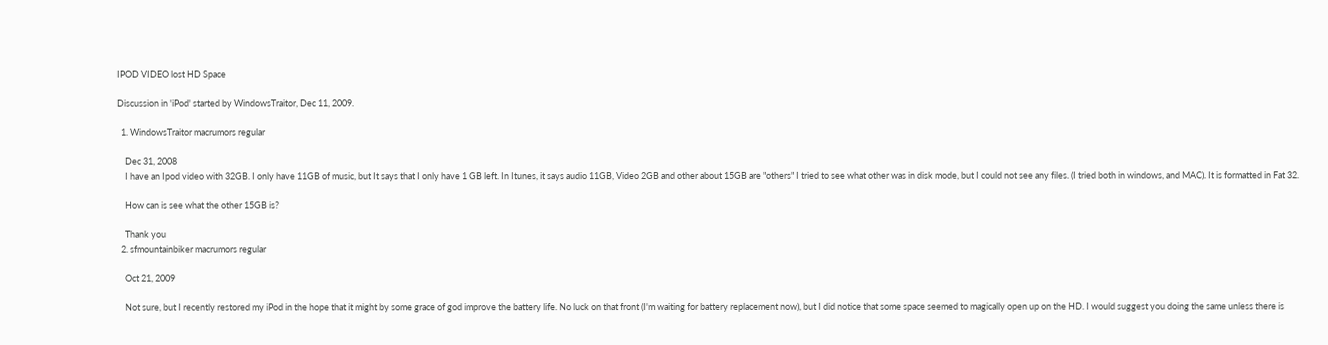IPOD VIDEO lost HD Space

Discussion in 'iPod' started by WindowsTraitor, Dec 11, 2009.

  1. WindowsTraitor macrumors regular

    Dec 31, 2008
    I have an Ipod video with 32GB. I only have 11GB of music, but It says that I only have 1 GB left. In Itunes, it says audio 11GB, Video 2GB and other about 15GB are "others" I tried to see what other was in disk mode, but I could not see any files. (I tried both in windows, and MAC). It is formatted in Fat 32.

    How can is see what the other 15GB is?

    Thank you
  2. sfmountainbiker macrumors regular

    Oct 21, 2009

    Not sure, but I recently restored my iPod in the hope that it might by some grace of god improve the battery life. No luck on that front (I'm waiting for battery replacement now), but I did notice that some space seemed to magically open up on the HD. I would suggest you doing the same unless there is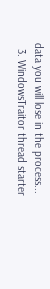data you will lose in the process...
  3. WindowsTraitor thread starter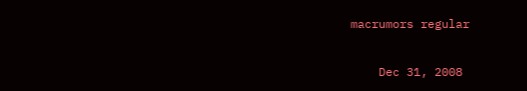macrumors regular

    Dec 31, 2008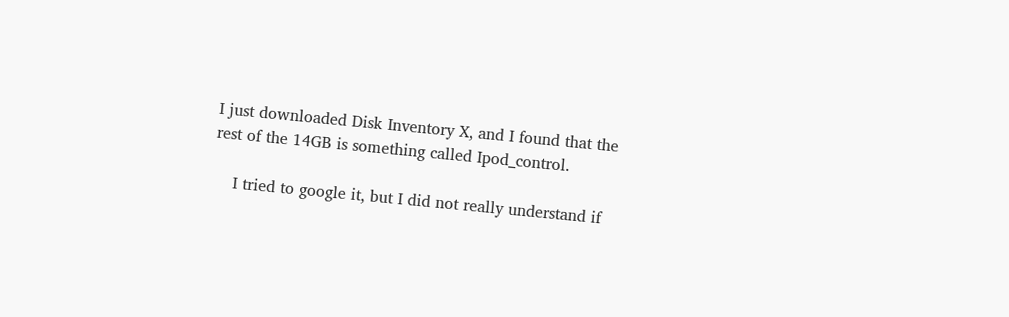I just downloaded Disk Inventory X, and I found that the rest of the 14GB is something called Ipod_control.

    I tried to google it, but I did not really understand if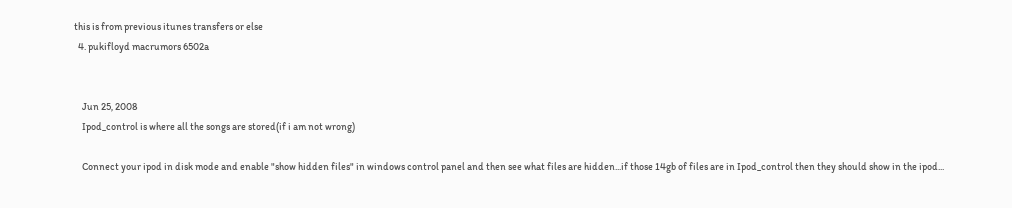this is from previous itunes transfers or else
  4. pukifloyd macrumors 6502a


    Jun 25, 2008
    Ipod_control is where all the songs are stored(if i am not wrong)

    Connect your ipod in disk mode and enable "show hidden files" in windows control panel and then see what files are hidden...if those 14gb of files are in Ipod_control then they should show in the ipod...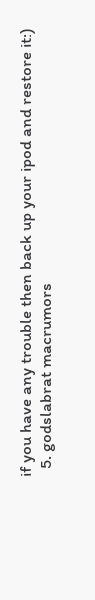if you have any trouble then back up your ipod and restore it:)
  5. godslabrat macrumors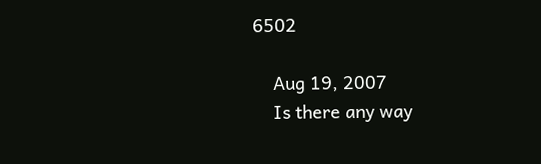6502

    Aug 19, 2007
    Is there any way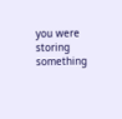you were storing something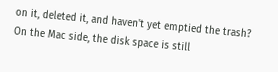on it, deleted it, and haven't yet emptied the trash? On the Mac side, the disk space is still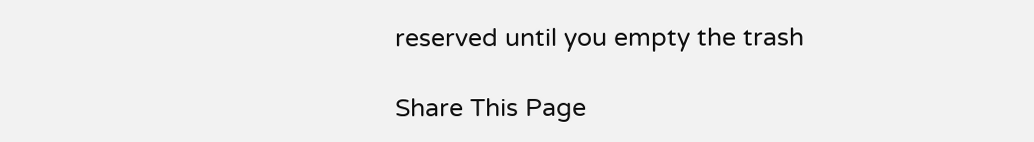reserved until you empty the trash

Share This Page